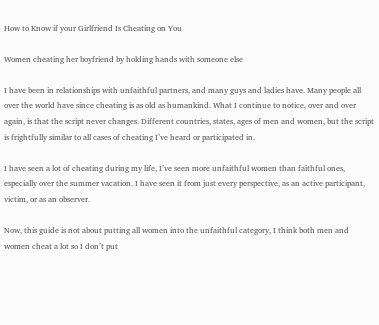How to Know if your Girlfriend Is Cheating on You

Women cheating her boyfriend by holding hands with someone else

I have been in relationships with unfaithful partners, and many guys and ladies have. Many people all over the world have since cheating is as old as humankind. What I continue to notice, over and over again, is that the script never changes. Different countries, states, ages of men and women, but the script is frightfully similar to all cases of cheating I’ve heard or participated in.

I have seen a lot of cheating during my life, I’ve seen more unfaithful women than faithful ones, especially over the summer vacation. I have seen it from just every perspective, as an active participant, victim, or as an observer.

Now, this guide is not about putting all women into the unfaithful category, I think both men and women cheat a lot so I don’t put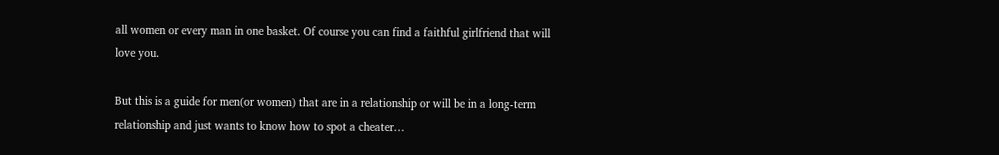all women or every man in one basket. Of course you can find a faithful girlfriend that will love you.

But this is a guide for men(or women) that are in a relationship or will be in a long-term relationship and just wants to know how to spot a cheater…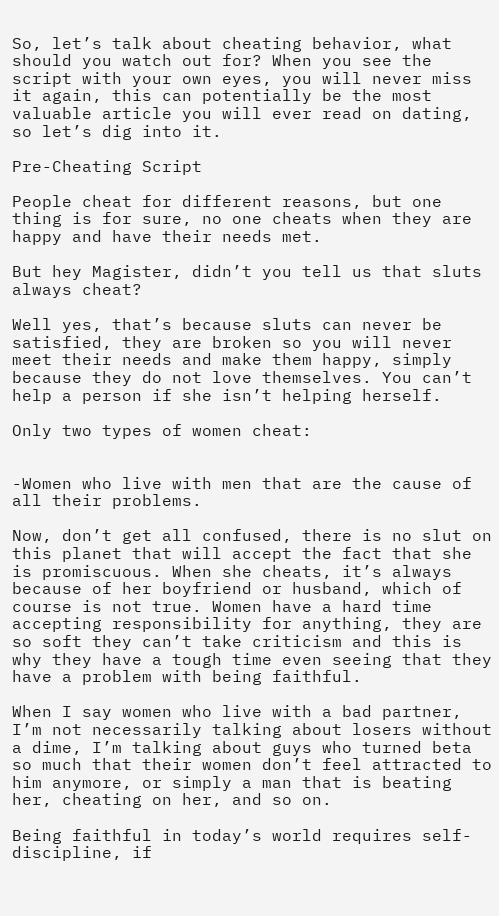So, let’s talk about cheating behavior, what should you watch out for? When you see the script with your own eyes, you will never miss it again, this can potentially be the most valuable article you will ever read on dating, so let’s dig into it.

Pre-Cheating Script

People cheat for different reasons, but one thing is for sure, no one cheats when they are happy and have their needs met.

But hey Magister, didn’t you tell us that sluts always cheat?

Well yes, that’s because sluts can never be satisfied, they are broken so you will never meet their needs and make them happy, simply because they do not love themselves. You can’t help a person if she isn’t helping herself.

Only two types of women cheat:


-Women who live with men that are the cause of all their problems.

Now, don’t get all confused, there is no slut on this planet that will accept the fact that she is promiscuous. When she cheats, it’s always because of her boyfriend or husband, which of course is not true. Women have a hard time accepting responsibility for anything, they are so soft they can’t take criticism and this is why they have a tough time even seeing that they have a problem with being faithful.

When I say women who live with a bad partner, I’m not necessarily talking about losers without a dime, I’m talking about guys who turned beta so much that their women don’t feel attracted to him anymore, or simply a man that is beating her, cheating on her, and so on.

Being faithful in today’s world requires self-discipline, if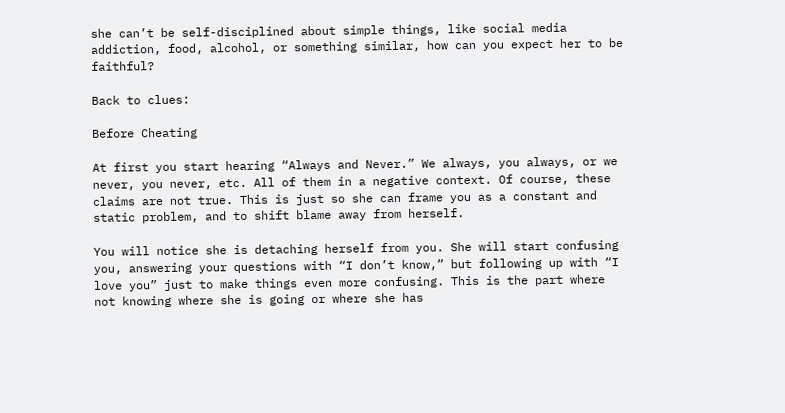she can’t be self-disciplined about simple things, like social media addiction, food, alcohol, or something similar, how can you expect her to be faithful?

Back to clues:

Before Cheating

At first you start hearing “Always and Never.” We always, you always, or we never, you never, etc. All of them in a negative context. Of course, these claims are not true. This is just so she can frame you as a constant and static problem, and to shift blame away from herself.

You will notice she is detaching herself from you. She will start confusing you, answering your questions with “I don’t know,” but following up with “I love you” just to make things even more confusing. This is the part where not knowing where she is going or where she has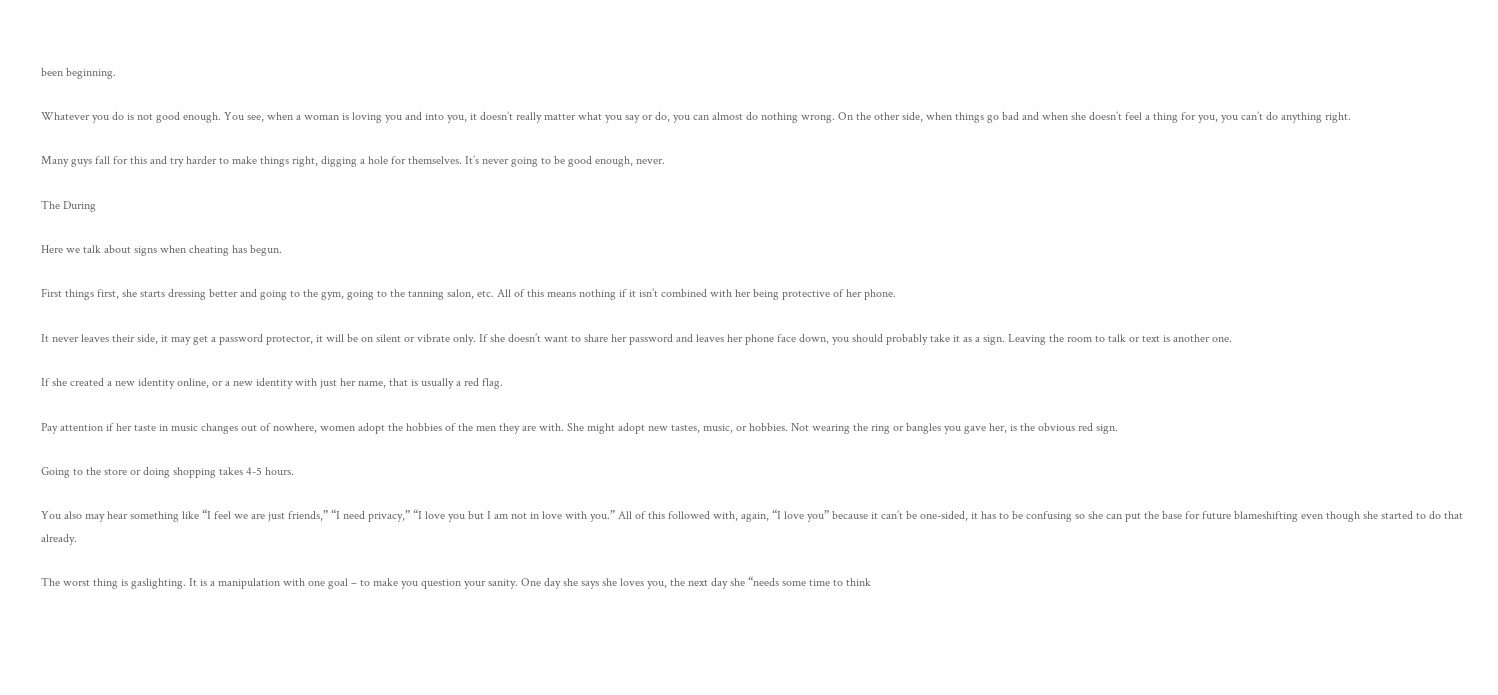been beginning.

Whatever you do is not good enough. You see, when a woman is loving you and into you, it doesn’t really matter what you say or do, you can almost do nothing wrong. On the other side, when things go bad and when she doesn’t feel a thing for you, you can’t do anything right.

Many guys fall for this and try harder to make things right, digging a hole for themselves. It’s never going to be good enough, never.

The During

Here we talk about signs when cheating has begun.

First things first, she starts dressing better and going to the gym, going to the tanning salon, etc. All of this means nothing if it isn’t combined with her being protective of her phone.

It never leaves their side, it may get a password protector, it will be on silent or vibrate only. If she doesn’t want to share her password and leaves her phone face down, you should probably take it as a sign. Leaving the room to talk or text is another one.

If she created a new identity online, or a new identity with just her name, that is usually a red flag.

Pay attention if her taste in music changes out of nowhere, women adopt the hobbies of the men they are with. She might adopt new tastes, music, or hobbies. Not wearing the ring or bangles you gave her, is the obvious red sign.

Going to the store or doing shopping takes 4-5 hours.

You also may hear something like “I feel we are just friends,” “I need privacy,” “I love you but I am not in love with you.” All of this followed with, again, “I love you” because it can’t be one-sided, it has to be confusing so she can put the base for future blameshifting even though she started to do that already.

The worst thing is gaslighting. It is a manipulation with one goal – to make you question your sanity. One day she says she loves you, the next day she “needs some time to think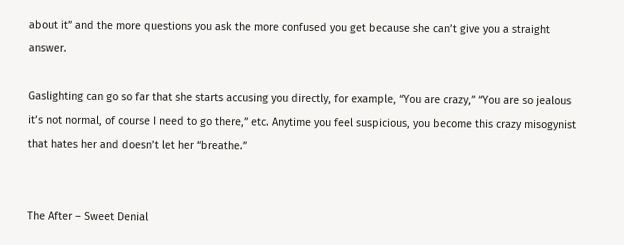about it” and the more questions you ask the more confused you get because she can’t give you a straight answer.

Gaslighting can go so far that she starts accusing you directly, for example, “You are crazy,” “You are so jealous it’s not normal, of course I need to go there,” etc. Anytime you feel suspicious, you become this crazy misogynist that hates her and doesn’t let her “breathe.”


The After – Sweet Denial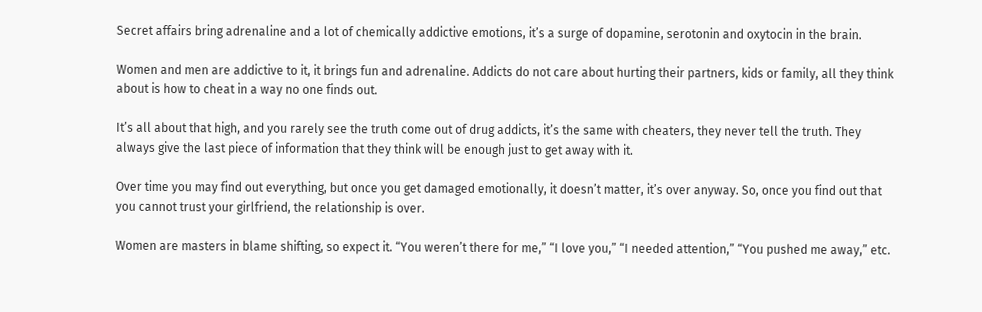Secret affairs bring adrenaline and a lot of chemically addictive emotions, it’s a surge of dopamine, serotonin and oxytocin in the brain.

Women and men are addictive to it, it brings fun and adrenaline. Addicts do not care about hurting their partners, kids or family, all they think about is how to cheat in a way no one finds out.

It’s all about that high, and you rarely see the truth come out of drug addicts, it’s the same with cheaters, they never tell the truth. They always give the last piece of information that they think will be enough just to get away with it.

Over time you may find out everything, but once you get damaged emotionally, it doesn’t matter, it’s over anyway. So, once you find out that you cannot trust your girlfriend, the relationship is over.

Women are masters in blame shifting, so expect it. “You weren’t there for me,” “I love you,” “I needed attention,” “You pushed me away,” etc.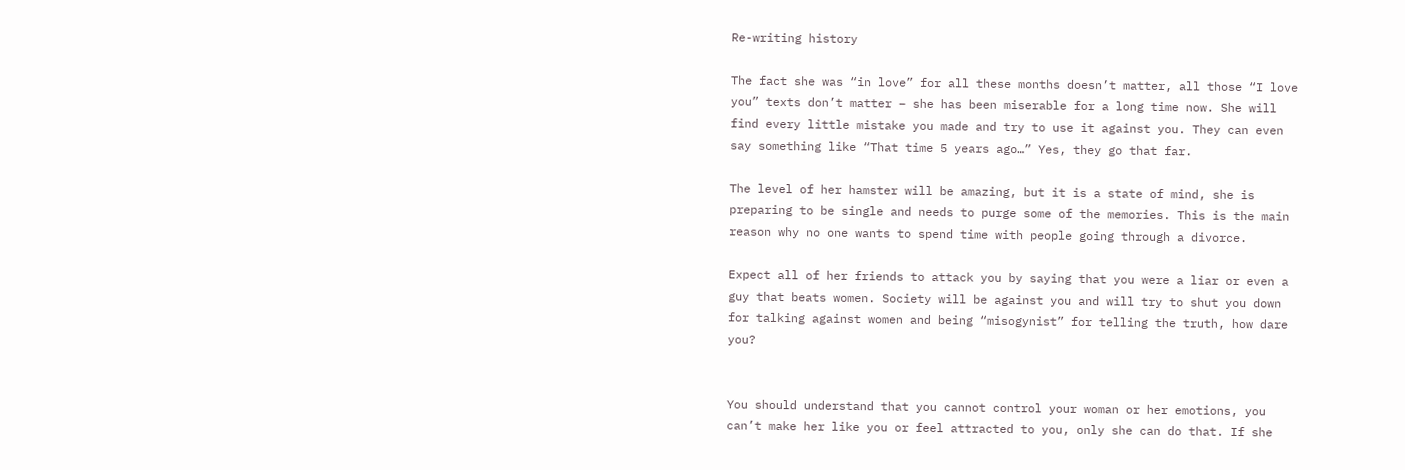Re-writing history

The fact she was “in love” for all these months doesn’t matter, all those “I love you” texts don’t matter – she has been miserable for a long time now. She will find every little mistake you made and try to use it against you. They can even say something like “That time 5 years ago…” Yes, they go that far.

The level of her hamster will be amazing, but it is a state of mind, she is preparing to be single and needs to purge some of the memories. This is the main reason why no one wants to spend time with people going through a divorce.

Expect all of her friends to attack you by saying that you were a liar or even a guy that beats women. Society will be against you and will try to shut you down for talking against women and being “misogynist” for telling the truth, how dare you?


You should understand that you cannot control your woman or her emotions, you can’t make her like you or feel attracted to you, only she can do that. If she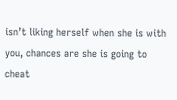isn’t liking herself when she is with you, chances are she is going to cheat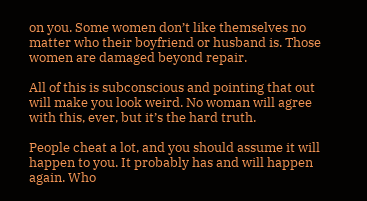on you. Some women don’t like themselves no matter who their boyfriend or husband is. Those women are damaged beyond repair.

All of this is subconscious and pointing that out will make you look weird. No woman will agree with this, ever, but it’s the hard truth.

People cheat a lot, and you should assume it will happen to you. It probably has and will happen again. Who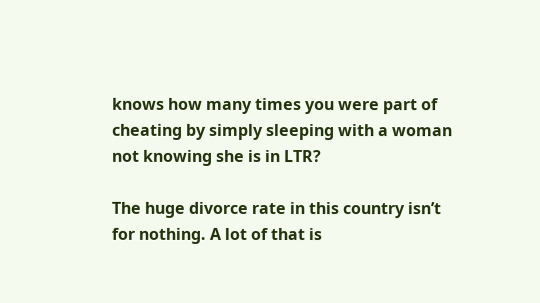knows how many times you were part of cheating by simply sleeping with a woman not knowing she is in LTR?

The huge divorce rate in this country isn’t for nothing. A lot of that is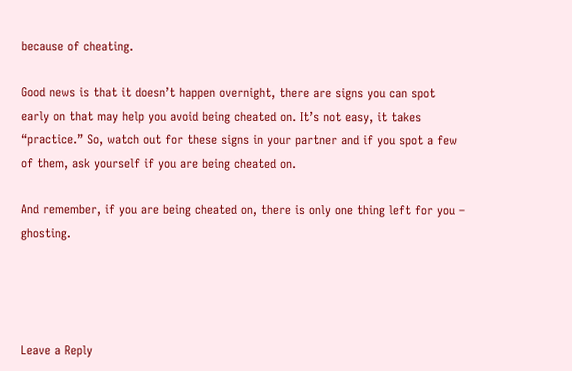because of cheating.

Good news is that it doesn’t happen overnight, there are signs you can spot early on that may help you avoid being cheated on. It’s not easy, it takes “practice.” So, watch out for these signs in your partner and if you spot a few of them, ask yourself if you are being cheated on.

And remember, if you are being cheated on, there is only one thing left for you – ghosting.




Leave a Reply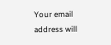Your email address will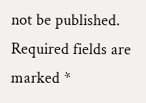not be published. Required fields are marked *